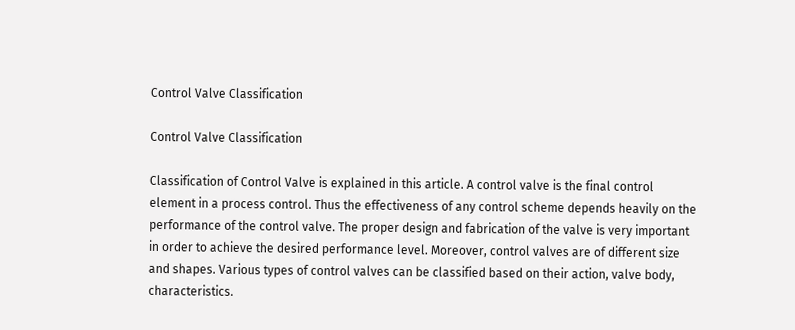Control Valve Classification

Control Valve Classification

Classification of Control Valve is explained in this article. A control valve is the final control element in a process control. Thus the effectiveness of any control scheme depends heavily on the performance of the control valve. The proper design and fabrication of the valve is very important in order to achieve the desired performance level. Moreover, control valves are of different size and shapes. Various types of control valves can be classified based on their action, valve body, characteristics.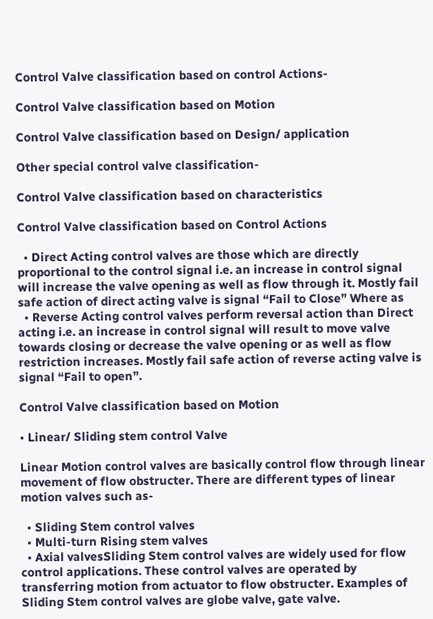Control Valve classification based on control Actions-

Control Valve classification based on Motion

Control Valve classification based on Design/ application

Other special control valve classification-

Control Valve classification based on characteristics

Control Valve classification based on Control Actions

  • Direct Acting control valves are those which are directly proportional to the control signal i.e. an increase in control signal will increase the valve opening as well as flow through it. Mostly fail safe action of direct acting valve is signal “Fail to Close” Where as
  • Reverse Acting control valves perform reversal action than Direct acting i.e. an increase in control signal will result to move valve towards closing or decrease the valve opening or as well as flow restriction increases. Mostly fail safe action of reverse acting valve is signal “Fail to open”.

Control Valve classification based on Motion

• Linear/ Sliding stem control Valve

Linear Motion control valves are basically control flow through linear movement of flow obstructer. There are different types of linear motion valves such as-

  • Sliding Stem control valves
  • Multi-turn Rising stem valves
  • Axial valvesSliding Stem control valves are widely used for flow control applications. These control valves are operated by transferring motion from actuator to flow obstructer. Examples of Sliding Stem control valves are globe valve, gate valve.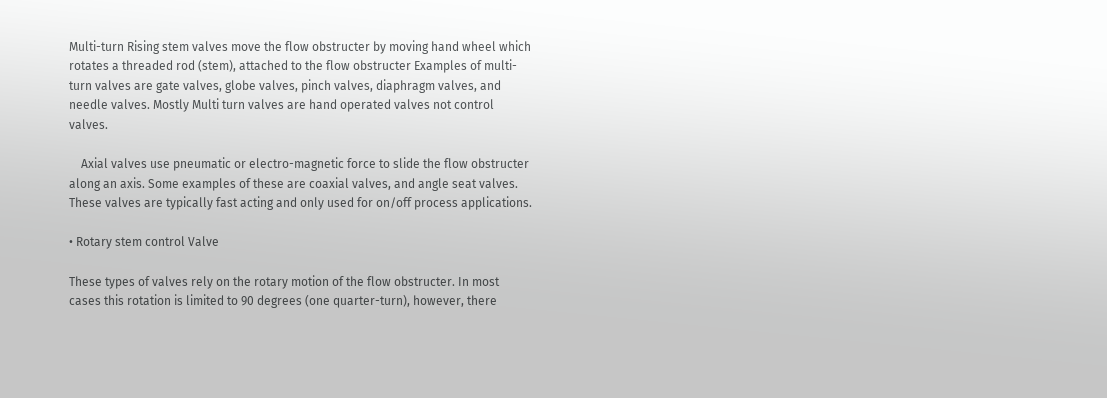Multi-turn Rising stem valves move the flow obstructer by moving hand wheel which rotates a threaded rod (stem), attached to the flow obstructer Examples of multi-turn valves are gate valves, globe valves, pinch valves, diaphragm valves, and needle valves. Mostly Multi turn valves are hand operated valves not control valves.

    Axial valves use pneumatic or electro-magnetic force to slide the flow obstructer along an axis. Some examples of these are coaxial valves, and angle seat valves. These valves are typically fast acting and only used for on/off process applications.

• Rotary stem control Valve

These types of valves rely on the rotary motion of the flow obstructer. In most cases this rotation is limited to 90 degrees (one quarter-turn), however, there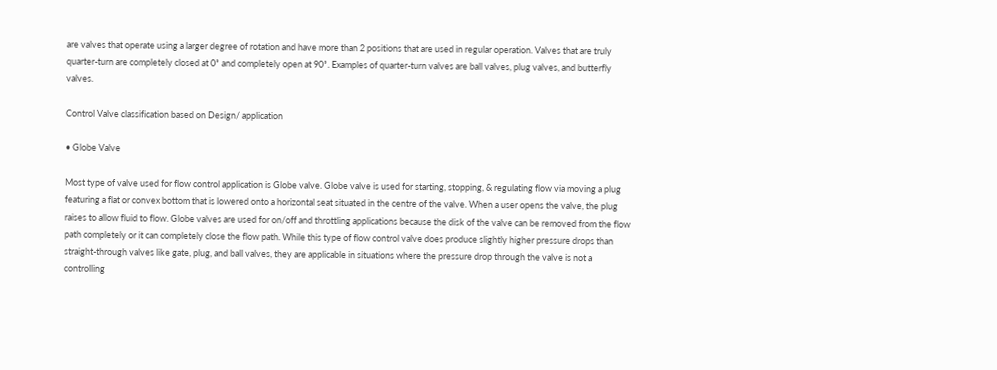are valves that operate using a larger degree of rotation and have more than 2 positions that are used in regular operation. Valves that are truly quarter-turn are completely closed at 0˚ and completely open at 90˚. Examples of quarter-turn valves are ball valves, plug valves, and butterfly valves.

Control Valve classification based on Design/ application

• Globe Valve

Most type of valve used for flow control application is Globe valve. Globe valve is used for starting, stopping, & regulating flow via moving a plug featuring a flat or convex bottom that is lowered onto a horizontal seat situated in the centre of the valve. When a user opens the valve, the plug raises to allow fluid to flow. Globe valves are used for on/off and throttling applications because the disk of the valve can be removed from the flow path completely or it can completely close the flow path. While this type of flow control valve does produce slightly higher pressure drops than straight-through valves like gate, plug, and ball valves, they are applicable in situations where the pressure drop through the valve is not a controlling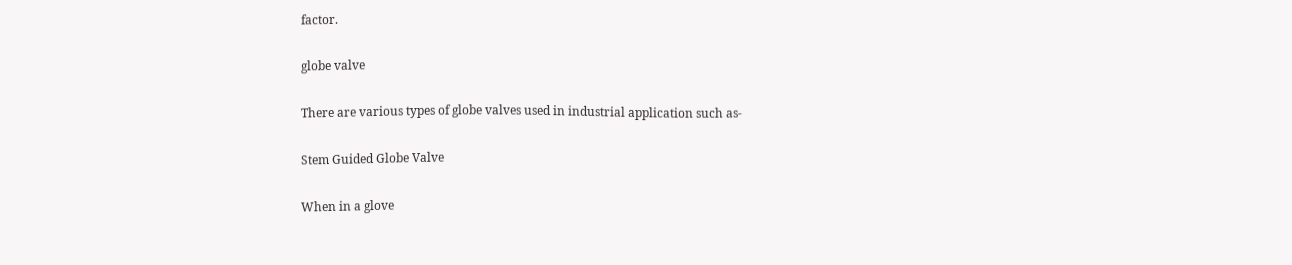factor.

globe valve

There are various types of globe valves used in industrial application such as-

Stem Guided Globe Valve

When in a glove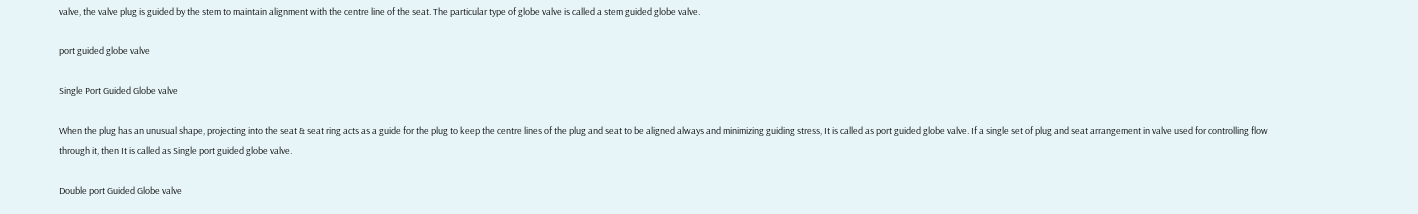valve, the valve plug is guided by the stem to maintain alignment with the centre line of the seat. The particular type of globe valve is called a stem guided globe valve.

port guided globe valve

Single Port Guided Globe valve

When the plug has an unusual shape, projecting into the seat & seat ring acts as a guide for the plug to keep the centre lines of the plug and seat to be aligned always and minimizing guiding stress, It is called as port guided globe valve. If a single set of plug and seat arrangement in valve used for controlling flow through it, then It is called as Single port guided globe valve.

Double port Guided Globe valve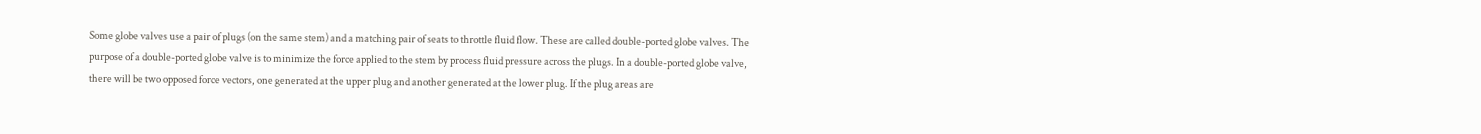Some globe valves use a pair of plugs (on the same stem) and a matching pair of seats to throttle fluid flow. These are called double-ported globe valves. The purpose of a double-ported globe valve is to minimize the force applied to the stem by process fluid pressure across the plugs. In a double-ported globe valve, there will be two opposed force vectors, one generated at the upper plug and another generated at the lower plug. If the plug areas are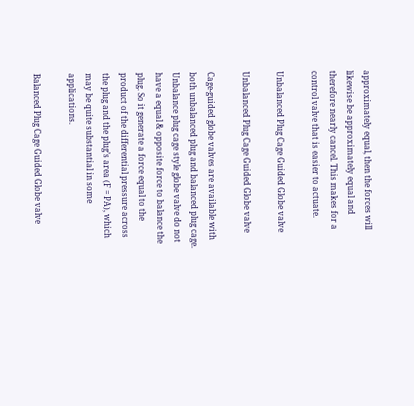approximately equal, then the forces will likewise be approximately equal and therefore nearly cancel. This makes for a control valve that is easier to actuate.

Unbalanced Plug Cage Guided Globe valve

Unbalanced Plug Cage Guided Globe valve

Cage-guided globe valves are available with both unbalanced plug and balanced plug cage.  Unbalance plug cage style globe valve do not have a equal & opposite force to balance the plug. So it generate a force equal to the product of the differential pressure across the plug and the plug’s area (F = PA), which may be quite substantial in some applications.

Balanced Plug Cage Guided Globe valve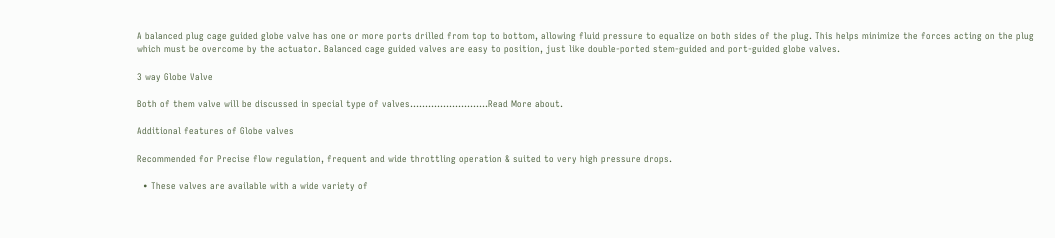A balanced plug cage guided globe valve has one or more ports drilled from top to bottom, allowing fluid pressure to equalize on both sides of the plug. This helps minimize the forces acting on the plug which must be overcome by the actuator. Balanced cage guided valves are easy to position, just like double-ported stem-guided and port-guided globe valves.

3 way Globe Valve

Both of them valve will be discussed in special type of valves……………………..Read More about.

Additional features of Globe valves

Recommended for Precise flow regulation, frequent and wide throttling operation & suited to very high pressure drops.

  • These valves are available with a wide variety of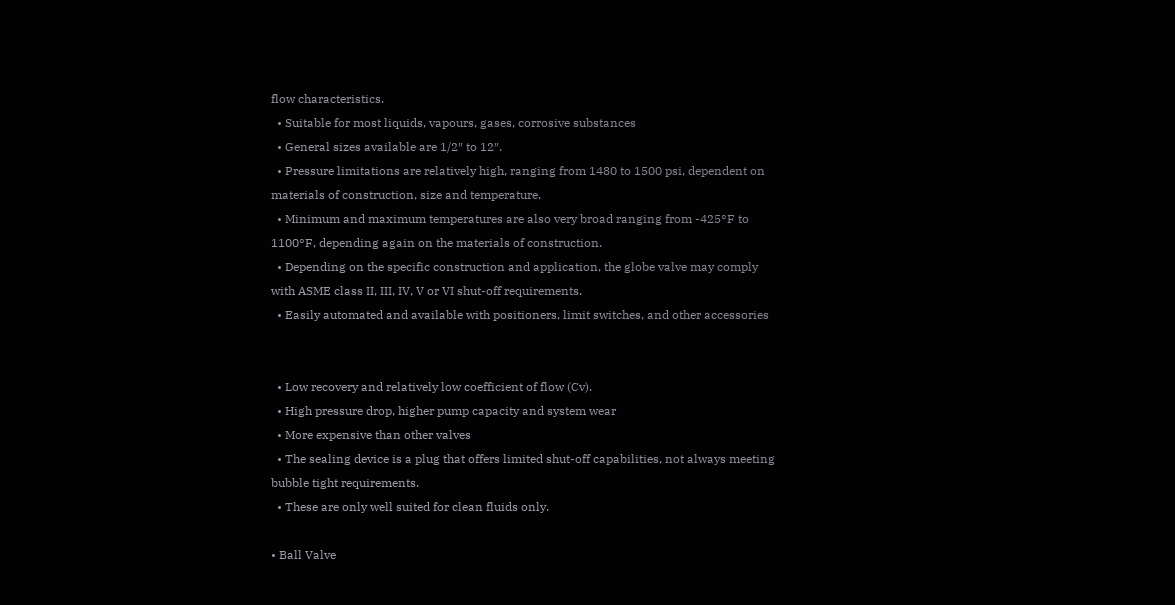flow characteristics.
  • Suitable for most liquids, vapours, gases, corrosive substances
  • General sizes available are 1/2″ to 12″.
  • Pressure limitations are relatively high, ranging from 1480 to 1500 psi, dependent on materials of construction, size and temperature.
  • Minimum and maximum temperatures are also very broad ranging from -425°F to 1100°F, depending again on the materials of construction.
  • Depending on the specific construction and application, the globe valve may comply with ASME class II, III, IV, V or VI shut-off requirements.
  • Easily automated and available with positioners, limit switches, and other accessories


  • Low recovery and relatively low coefficient of flow (Cv).
  • High pressure drop, higher pump capacity and system wear
  • More expensive than other valves
  • The sealing device is a plug that offers limited shut-off capabilities, not always meeting bubble tight requirements.
  • These are only well suited for clean fluids only.

• Ball Valve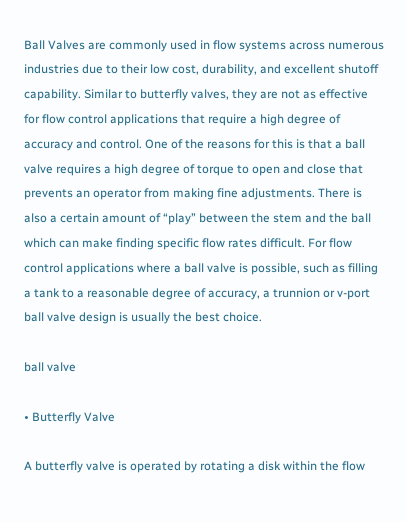Ball Valves are commonly used in flow systems across numerous industries due to their low cost, durability, and excellent shutoff capability. Similar to butterfly valves, they are not as effective for flow control applications that require a high degree of accuracy and control. One of the reasons for this is that a ball valve requires a high degree of torque to open and close that prevents an operator from making fine adjustments. There is also a certain amount of “play” between the stem and the ball which can make finding specific flow rates difficult. For flow control applications where a ball valve is possible, such as filling a tank to a reasonable degree of accuracy, a trunnion or v-port ball valve design is usually the best choice.

ball valve

• Butterfly Valve

A butterfly valve is operated by rotating a disk within the flow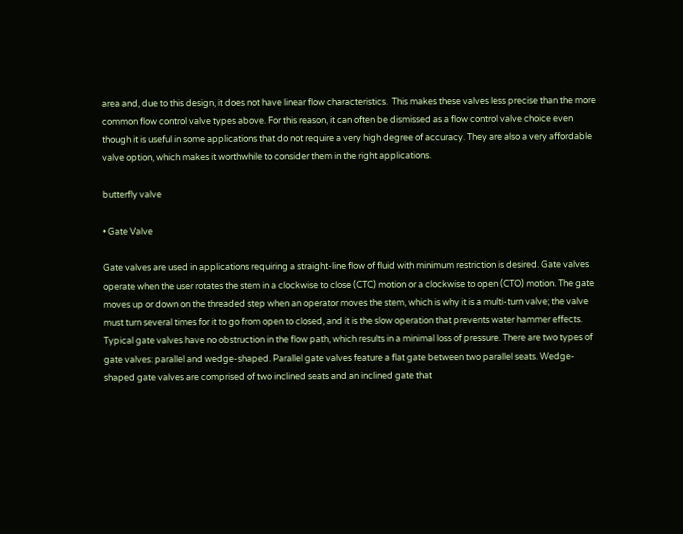area and, due to this design, it does not have linear flow characteristics.  This makes these valves less precise than the more common flow control valve types above. For this reason, it can often be dismissed as a flow control valve choice even though it is useful in some applications that do not require a very high degree of accuracy. They are also a very affordable valve option, which makes it worthwhile to consider them in the right applications.

butterfly valve

• Gate Valve

Gate valves are used in applications requiring a straight-line flow of fluid with minimum restriction is desired. Gate valves operate when the user rotates the stem in a clockwise to close (CTC) motion or a clockwise to open (CTO) motion. The gate moves up or down on the threaded step when an operator moves the stem, which is why it is a multi-turn valve; the valve must turn several times for it to go from open to closed, and it is the slow operation that prevents water hammer effects. Typical gate valves have no obstruction in the flow path, which results in a minimal loss of pressure. There are two types of gate valves: parallel and wedge-shaped. Parallel gate valves feature a flat gate between two parallel seats. Wedge-shaped gate valves are comprised of two inclined seats and an inclined gate that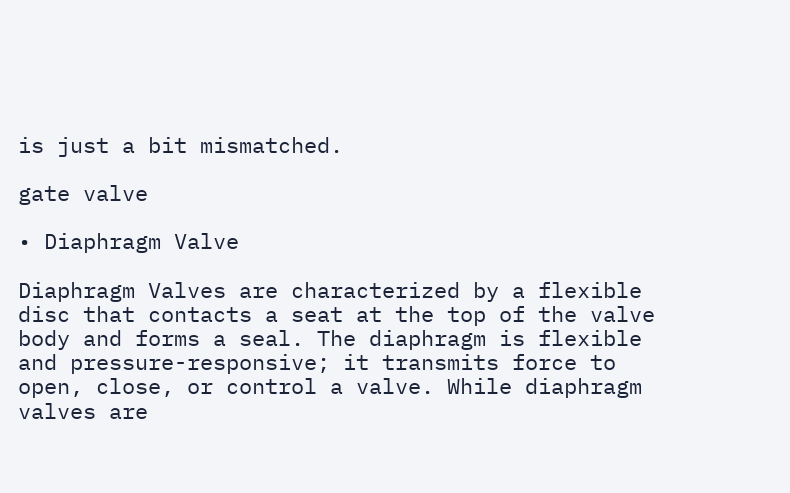is just a bit mismatched.

gate valve

• Diaphragm Valve

Diaphragm Valves are characterized by a flexible disc that contacts a seat at the top of the valve body and forms a seal. The diaphragm is flexible and pressure-responsive; it transmits force to open, close, or control a valve. While diaphragm valves are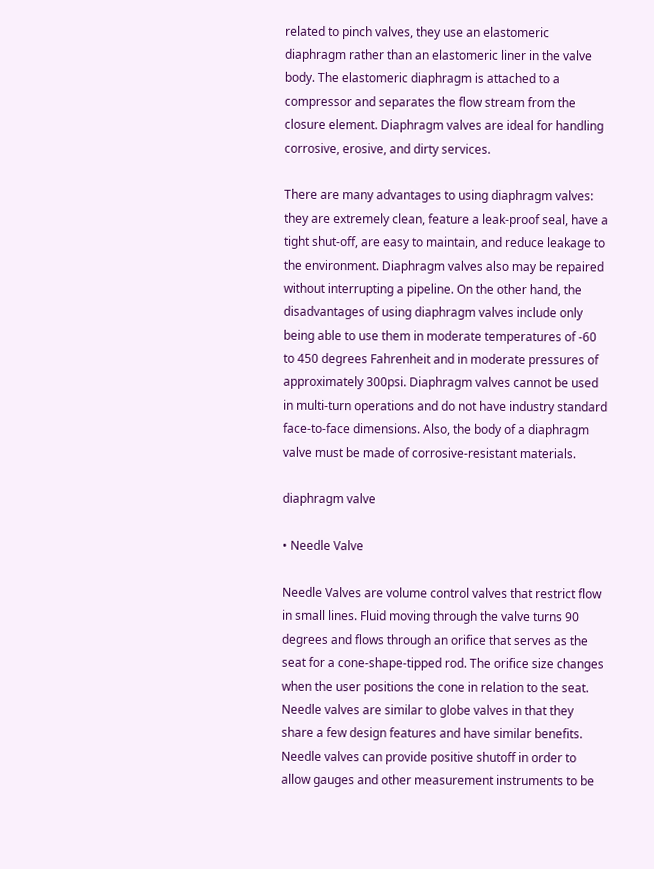related to pinch valves, they use an elastomeric diaphragm rather than an elastomeric liner in the valve body. The elastomeric diaphragm is attached to a compressor and separates the flow stream from the closure element. Diaphragm valves are ideal for handling corrosive, erosive, and dirty services.

There are many advantages to using diaphragm valves: they are extremely clean, feature a leak-proof seal, have a tight shut-off, are easy to maintain, and reduce leakage to the environment. Diaphragm valves also may be repaired without interrupting a pipeline. On the other hand, the disadvantages of using diaphragm valves include only being able to use them in moderate temperatures of -60 to 450 degrees Fahrenheit and in moderate pressures of approximately 300psi. Diaphragm valves cannot be used in multi-turn operations and do not have industry standard face-to-face dimensions. Also, the body of a diaphragm valve must be made of corrosive-resistant materials.

diaphragm valve

• Needle Valve

Needle Valves are volume control valves that restrict flow in small lines. Fluid moving through the valve turns 90 degrees and flows through an orifice that serves as the seat for a cone-shape-tipped rod. The orifice size changes when the user positions the cone in relation to the seat. Needle valves are similar to globe valves in that they share a few design features and have similar benefits.  Needle valves can provide positive shutoff in order to allow gauges and other measurement instruments to be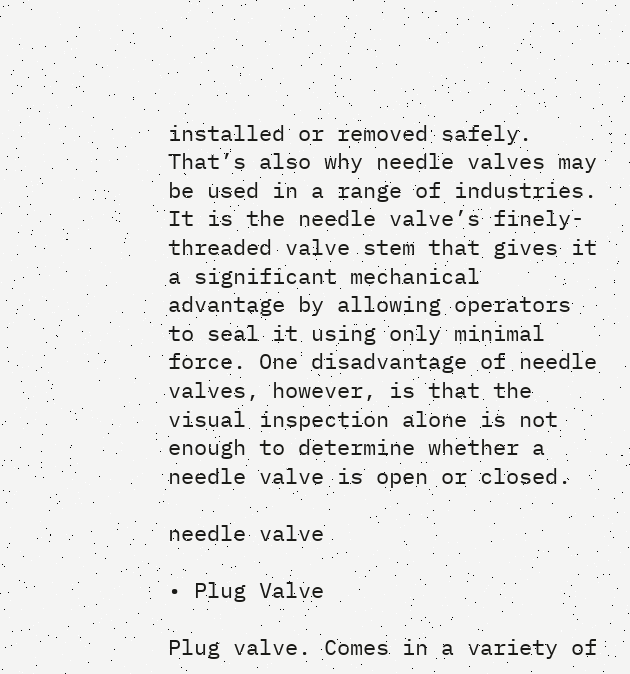installed or removed safely. That’s also why needle valves may be used in a range of industries. It is the needle valve’s finely-threaded valve stem that gives it a significant mechanical advantage by allowing operators to seal it using only minimal force. One disadvantage of needle valves, however, is that the visual inspection alone is not enough to determine whether a needle valve is open or closed.

needle valve

• Plug Valve

Plug valve. Comes in a variety of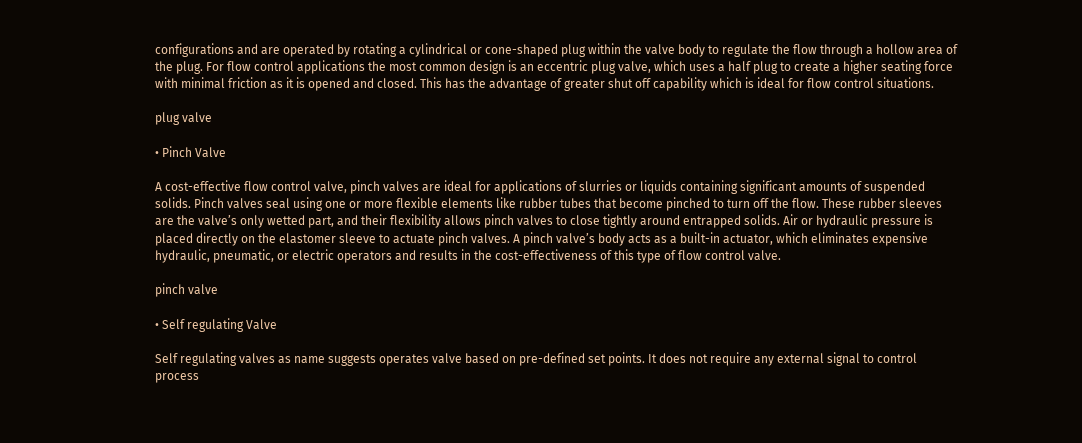configurations and are operated by rotating a cylindrical or cone-shaped plug within the valve body to regulate the flow through a hollow area of the plug. For flow control applications the most common design is an eccentric plug valve, which uses a half plug to create a higher seating force with minimal friction as it is opened and closed. This has the advantage of greater shut off capability which is ideal for flow control situations.

plug valve

• Pinch Valve

A cost-effective flow control valve, pinch valves are ideal for applications of slurries or liquids containing significant amounts of suspended solids. Pinch valves seal using one or more flexible elements like rubber tubes that become pinched to turn off the flow. These rubber sleeves are the valve’s only wetted part, and their flexibility allows pinch valves to close tightly around entrapped solids. Air or hydraulic pressure is placed directly on the elastomer sleeve to actuate pinch valves. A pinch valve’s body acts as a built-in actuator, which eliminates expensive hydraulic, pneumatic, or electric operators and results in the cost-effectiveness of this type of flow control valve.

pinch valve

• Self regulating Valve

Self regulating valves as name suggests operates valve based on pre-defined set points. It does not require any external signal to control process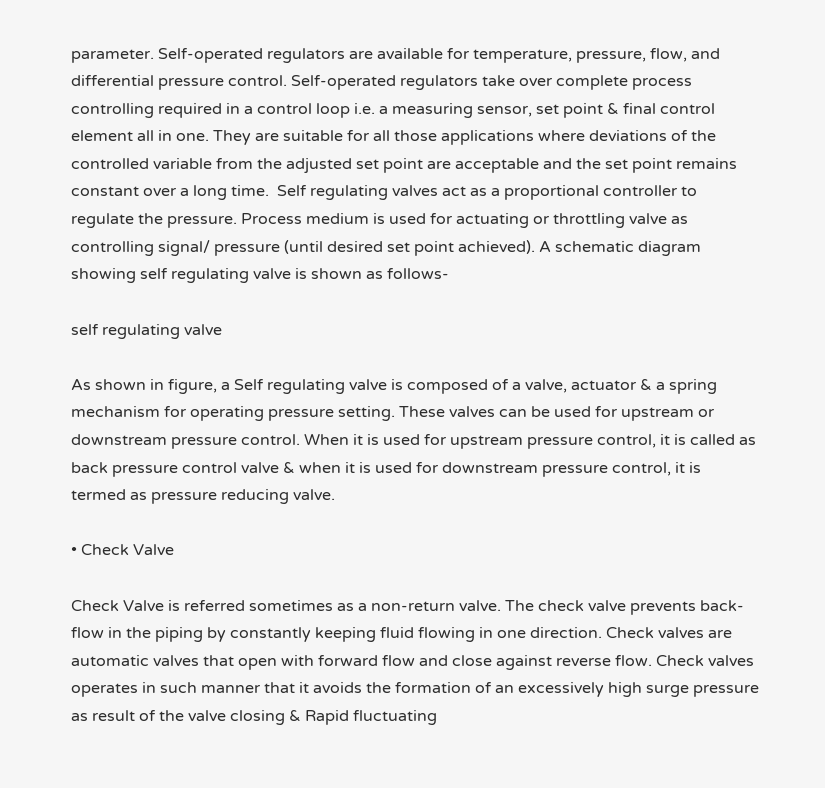parameter. Self-operated regulators are available for temperature, pressure, flow, and differential pressure control. Self-operated regulators take over complete process controlling required in a control loop i.e. a measuring sensor, set point & final control element all in one. They are suitable for all those applications where deviations of the controlled variable from the adjusted set point are acceptable and the set point remains constant over a long time.  Self regulating valves act as a proportional controller to regulate the pressure. Process medium is used for actuating or throttling valve as controlling signal/ pressure (until desired set point achieved). A schematic diagram showing self regulating valve is shown as follows-

self regulating valve

As shown in figure, a Self regulating valve is composed of a valve, actuator & a spring mechanism for operating pressure setting. These valves can be used for upstream or downstream pressure control. When it is used for upstream pressure control, it is called as back pressure control valve & when it is used for downstream pressure control, it is termed as pressure reducing valve.

• Check Valve

Check Valve is referred sometimes as a non-return valve. The check valve prevents back-flow in the piping by constantly keeping fluid flowing in one direction. Check valves are automatic valves that open with forward flow and close against reverse flow. Check valves operates in such manner that it avoids the formation of an excessively high surge pressure as result of the valve closing & Rapid fluctuating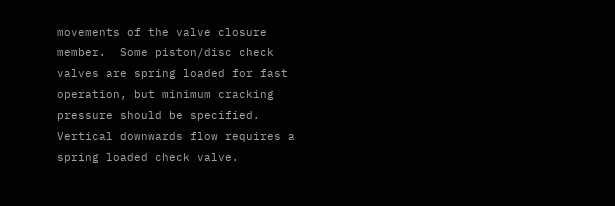movements of the valve closure member.  Some piston/disc check valves are spring loaded for fast operation, but minimum cracking pressure should be specified. Vertical downwards flow requires a spring loaded check valve.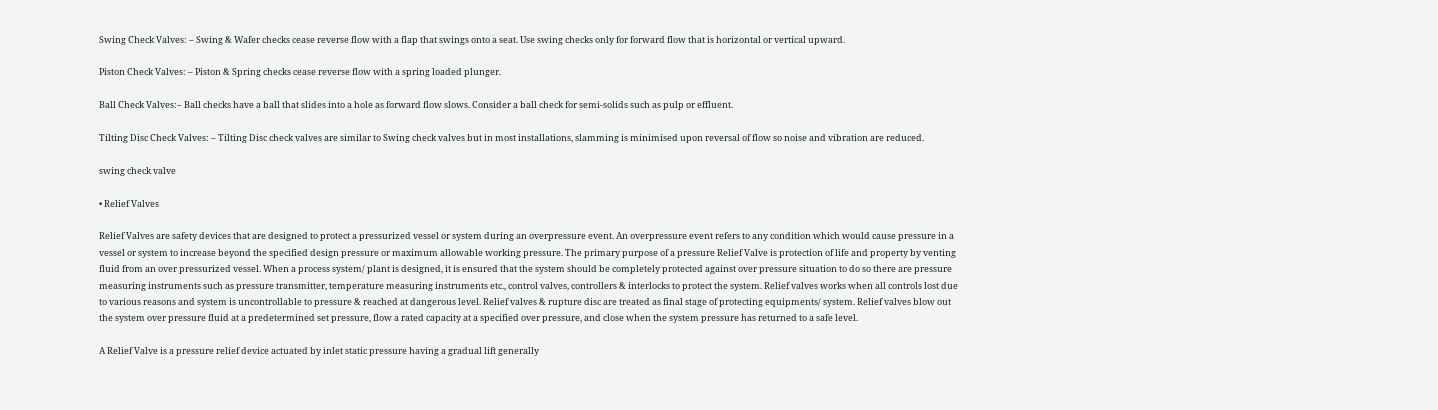Swing Check Valves: – Swing & Wafer checks cease reverse flow with a flap that swings onto a seat. Use swing checks only for forward flow that is horizontal or vertical upward.

Piston Check Valves: – Piston & Spring checks cease reverse flow with a spring loaded plunger.

Ball Check Valves:– Ball checks have a ball that slides into a hole as forward flow slows. Consider a ball check for semi-solids such as pulp or effluent.

Tilting Disc Check Valves: – Tilting Disc check valves are similar to Swing check valves but in most installations, slamming is minimised upon reversal of flow so noise and vibration are reduced.

swing check valve

• Relief Valves

Relief Valves are safety devices that are designed to protect a pressurized vessel or system during an overpressure event. An overpressure event refers to any condition which would cause pressure in a vessel or system to increase beyond the specified design pressure or maximum allowable working pressure. The primary purpose of a pressure Relief Valve is protection of life and property by venting fluid from an over pressurized vessel. When a process system/ plant is designed, it is ensured that the system should be completely protected against over pressure situation to do so there are pressure measuring instruments such as pressure transmitter, temperature measuring instruments etc., control valves, controllers & interlocks to protect the system. Relief valves works when all controls lost due to various reasons and system is uncontrollable to pressure & reached at dangerous level. Relief valves & rupture disc are treated as final stage of protecting equipments/ system. Relief valves blow out the system over pressure fluid at a predetermined set pressure, flow a rated capacity at a specified over pressure, and close when the system pressure has returned to a safe level.

A Relief Valve is a pressure relief device actuated by inlet static pressure having a gradual lift generally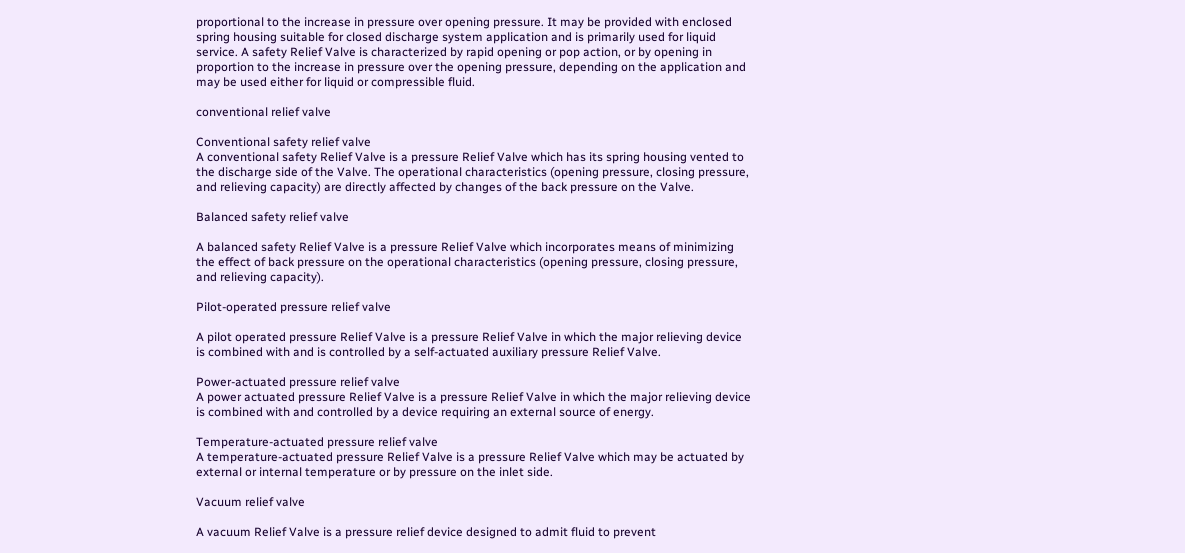proportional to the increase in pressure over opening pressure. It may be provided with enclosed spring housing suitable for closed discharge system application and is primarily used for liquid service. A safety Relief Valve is characterized by rapid opening or pop action, or by opening in proportion to the increase in pressure over the opening pressure, depending on the application and may be used either for liquid or compressible fluid.

conventional relief valve

Conventional safety relief valve
A conventional safety Relief Valve is a pressure Relief Valve which has its spring housing vented to the discharge side of the Valve. The operational characteristics (opening pressure, closing pressure, and relieving capacity) are directly affected by changes of the back pressure on the Valve.

Balanced safety relief valve

A balanced safety Relief Valve is a pressure Relief Valve which incorporates means of minimizing the effect of back pressure on the operational characteristics (opening pressure, closing pressure, and relieving capacity).

Pilot-operated pressure relief valve

A pilot operated pressure Relief Valve is a pressure Relief Valve in which the major relieving device is combined with and is controlled by a self-actuated auxiliary pressure Relief Valve.

Power-actuated pressure relief valve
A power actuated pressure Relief Valve is a pressure Relief Valve in which the major relieving device is combined with and controlled by a device requiring an external source of energy.

Temperature-actuated pressure relief valve
A temperature-actuated pressure Relief Valve is a pressure Relief Valve which may be actuated by external or internal temperature or by pressure on the inlet side.

Vacuum relief valve

A vacuum Relief Valve is a pressure relief device designed to admit fluid to prevent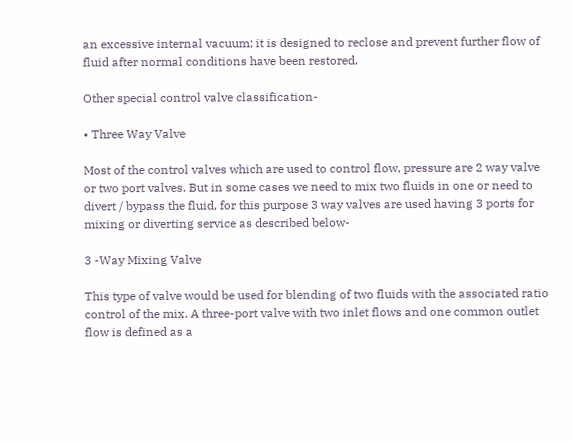an excessive internal vacuum; it is designed to reclose and prevent further flow of fluid after normal conditions have been restored.

Other special control valve classification-

• Three Way Valve

Most of the control valves which are used to control flow, pressure are 2 way valve or two port valves. But in some cases we need to mix two fluids in one or need to divert / bypass the fluid, for this purpose 3 way valves are used having 3 ports for mixing or diverting service as described below-

3 -Way Mixing Valve

This type of valve would be used for blending of two fluids with the associated ratio control of the mix. A three-port valve with two inlet flows and one common outlet flow is defined as a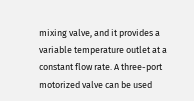mixing valve, and it provides a variable temperature outlet at a constant flow rate. A three-port motorized valve can be used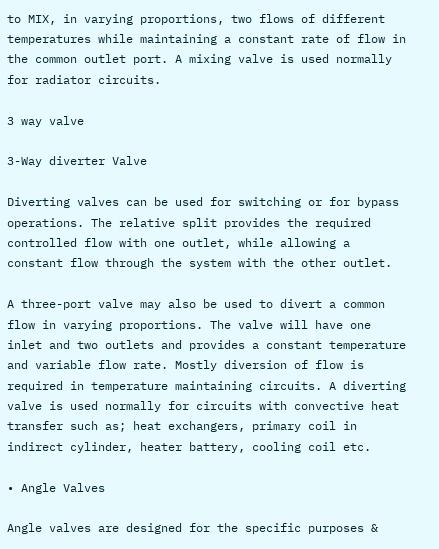to MIX, in varying proportions, two flows of different temperatures while maintaining a constant rate of flow in the common outlet port. A mixing valve is used normally for radiator circuits.

3 way valve

3-Way diverter Valve

Diverting valves can be used for switching or for bypass operations. The relative split provides the required controlled flow with one outlet, while allowing a constant flow through the system with the other outlet.

A three-port valve may also be used to divert a common flow in varying proportions. The valve will have one inlet and two outlets and provides a constant temperature and variable flow rate. Mostly diversion of flow is required in temperature maintaining circuits. A diverting valve is used normally for circuits with convective heat transfer such as; heat exchangers, primary coil in indirect cylinder, heater battery, cooling coil etc.

• Angle Valves

Angle valves are designed for the specific purposes &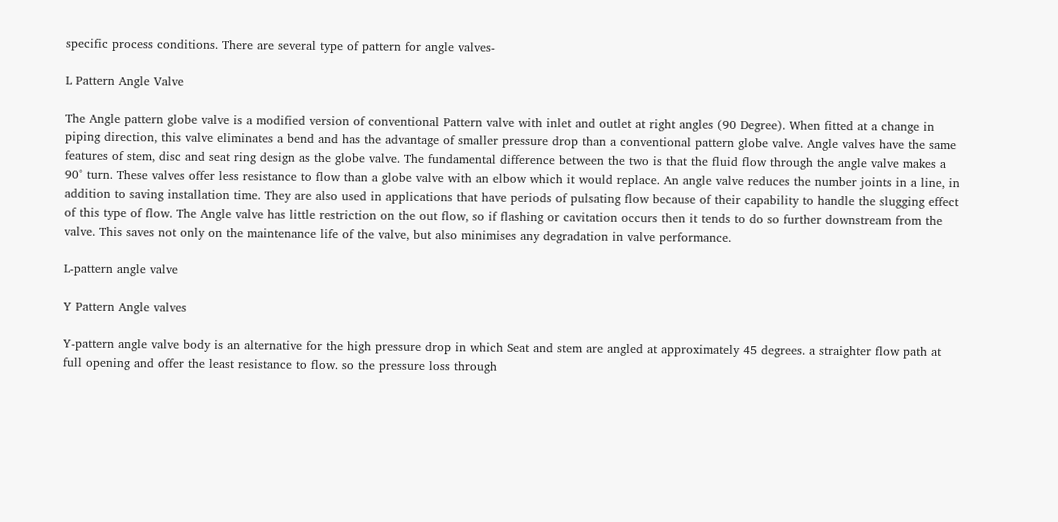specific process conditions. There are several type of pattern for angle valves-

L Pattern Angle Valve

The Angle pattern globe valve is a modified version of conventional Pattern valve with inlet and outlet at right angles (90 Degree). When fitted at a change in piping direction, this valve eliminates a bend and has the advantage of smaller pressure drop than a conventional pattern globe valve. Angle valves have the same features of stem, disc and seat ring design as the globe valve. The fundamental difference between the two is that the fluid flow through the angle valve makes a 90° turn. These valves offer less resistance to flow than a globe valve with an elbow which it would replace. An angle valve reduces the number joints in a line, in addition to saving installation time. They are also used in applications that have periods of pulsating flow because of their capability to handle the slugging effect of this type of flow. The Angle valve has little restriction on the out flow, so if flashing or cavitation occurs then it tends to do so further downstream from the valve. This saves not only on the maintenance life of the valve, but also minimises any degradation in valve performance.

L-pattern angle valve

Y Pattern Angle valves

Y-pattern angle valve body is an alternative for the high pressure drop in which Seat and stem are angled at approximately 45 degrees. a straighter flow path at full opening and offer the least resistance to flow. so the pressure loss through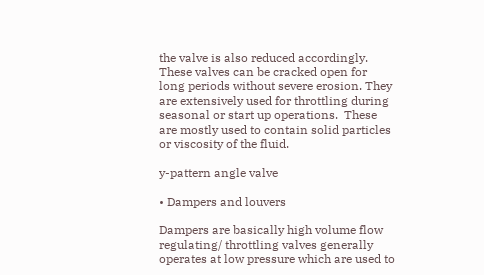the valve is also reduced accordingly. These valves can be cracked open for long periods without severe erosion. They are extensively used for throttling during seasonal or start up operations.  These are mostly used to contain solid particles or viscosity of the fluid.

y-pattern angle valve

• Dampers and louvers

Dampers are basically high volume flow regulating/ throttling valves generally operates at low pressure which are used to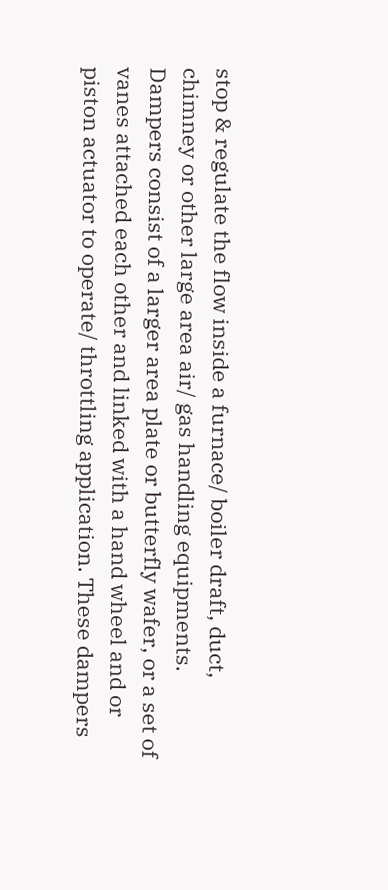stop & regulate the flow inside a furnace/ boiler draft, duct, chimney or other large area air/ gas handling equipments.  Dampers consist of a larger area plate or butterfly wafer, or a set of vanes attached each other and linked with a hand wheel and or piston actuator to operate/ throttling application. These dampers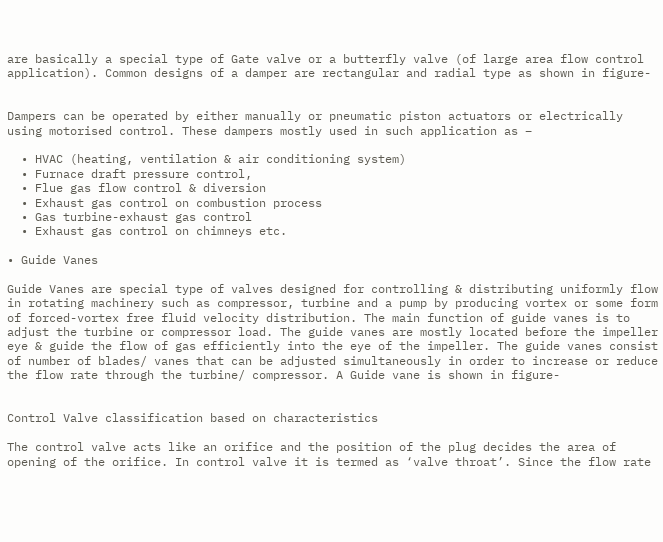are basically a special type of Gate valve or a butterfly valve (of large area flow control application). Common designs of a damper are rectangular and radial type as shown in figure-


Dampers can be operated by either manually or pneumatic piston actuators or electrically using motorised control. These dampers mostly used in such application as –

  • HVAC (heating, ventilation & air conditioning system)
  • Furnace draft pressure control,
  • Flue gas flow control & diversion
  • Exhaust gas control on combustion process
  • Gas turbine-exhaust gas control
  • Exhaust gas control on chimneys etc.

• Guide Vanes

Guide Vanes are special type of valves designed for controlling & distributing uniformly flow in rotating machinery such as compressor, turbine and a pump by producing vortex or some form of forced-vortex free fluid velocity distribution. The main function of guide vanes is to adjust the turbine or compressor load. The guide vanes are mostly located before the impeller eye & guide the flow of gas efficiently into the eye of the impeller. The guide vanes consist of number of blades/ vanes that can be adjusted simultaneously in order to increase or reduce the flow rate through the turbine/ compressor. A Guide vane is shown in figure-


Control Valve classification based on characteristics

The control valve acts like an orifice and the position of the plug decides the area of opening of the orifice. In control valve it is termed as ‘valve throat’. Since the flow rate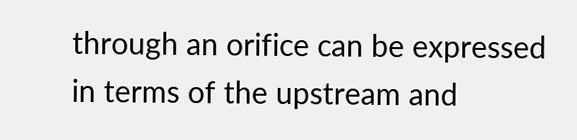through an orifice can be expressed in terms of the upstream and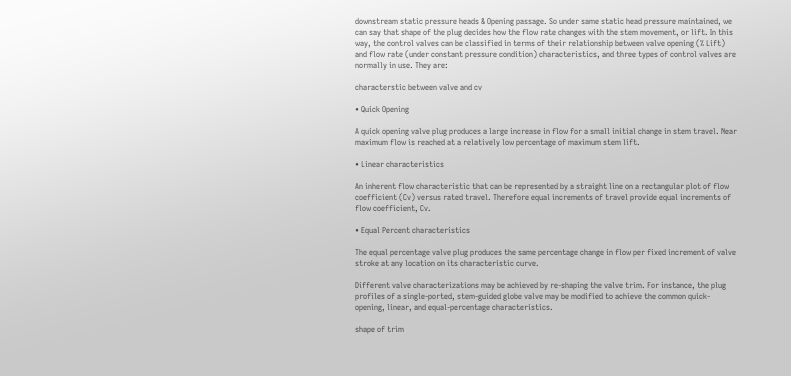downstream static pressure heads & Opening passage. So under same static head pressure maintained, we can say that shape of the plug decides how the flow rate changes with the stem movement, or lift. In this way, the control valves can be classified in terms of their relationship between valve opening (% Lift) and flow rate (under constant pressure condition) characteristics, and three types of control valves are normally in use. They are:

characterstic between valve and cv

• Quick Opening

A quick opening valve plug produces a large increase in flow for a small initial change in stem travel. Near maximum flow is reached at a relatively low percentage of maximum stem lift.

• Linear characteristics

An inherent flow characteristic that can be represented by a straight line on a rectangular plot of flow coefficient (Cv) versus rated travel. Therefore equal increments of travel provide equal increments of flow coefficient, Cv.

• Equal Percent characteristics

The equal percentage valve plug produces the same percentage change in flow per fixed increment of valve stroke at any location on its characteristic curve.

Different valve characterizations may be achieved by re-shaping the valve trim. For instance, the plug profiles of a single-ported, stem-guided globe valve may be modified to achieve the common quick-opening, linear, and equal-percentage characteristics.

shape of trim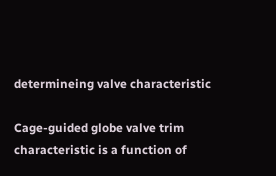determineing valve characteristic

Cage-guided globe valve trim characteristic is a function of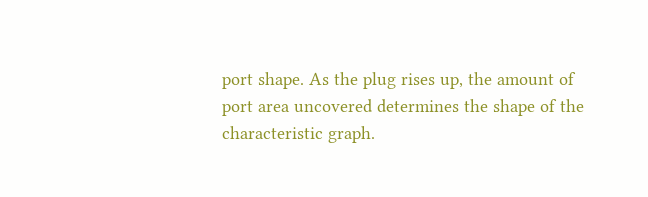port shape. As the plug rises up, the amount of port area uncovered determines the shape of the characteristic graph.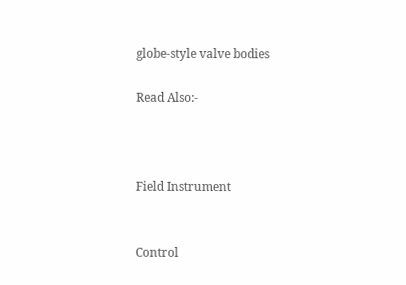globe-style valve bodies

Read Also:-



Field Instrument


Control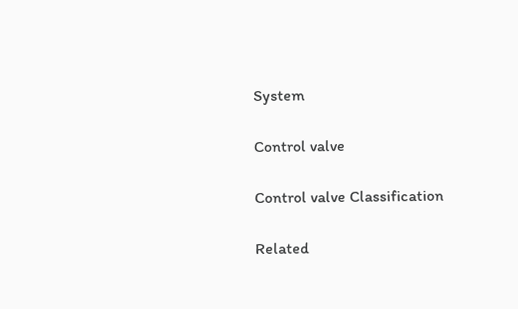System

Control valve

Control valve Classification

Related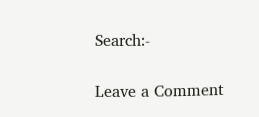Search:-

Leave a Comment